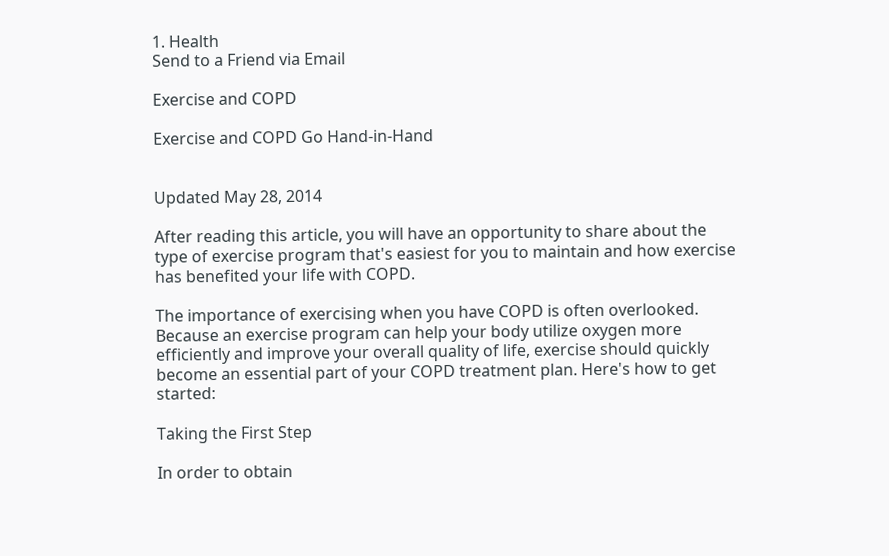1. Health
Send to a Friend via Email

Exercise and COPD

Exercise and COPD Go Hand-in-Hand


Updated May 28, 2014

After reading this article, you will have an opportunity to share about the type of exercise program that's easiest for you to maintain and how exercise has benefited your life with COPD.

The importance of exercising when you have COPD is often overlooked. Because an exercise program can help your body utilize oxygen more efficiently and improve your overall quality of life, exercise should quickly become an essential part of your COPD treatment plan. Here's how to get started:

Taking the First Step

In order to obtain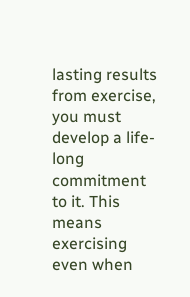lasting results from exercise, you must develop a life-long commitment to it. This means exercising even when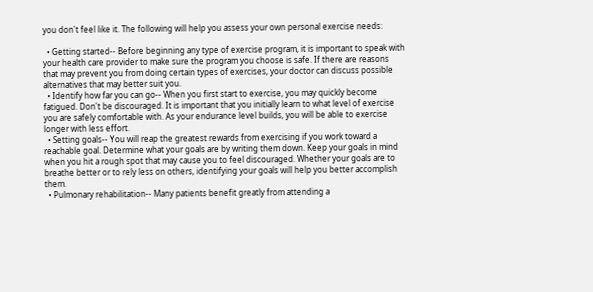you don't feel like it. The following will help you assess your own personal exercise needs:

  • Getting started-- Before beginning any type of exercise program, it is important to speak with your health care provider to make sure the program you choose is safe. If there are reasons that may prevent you from doing certain types of exercises, your doctor can discuss possible alternatives that may better suit you.
  • Identify how far you can go-- When you first start to exercise, you may quickly become fatigued. Don't be discouraged. It is important that you initially learn to what level of exercise you are safely comfortable with. As your endurance level builds, you will be able to exercise longer with less effort.
  • Setting goals-- You will reap the greatest rewards from exercising if you work toward a reachable goal. Determine what your goals are by writing them down. Keep your goals in mind when you hit a rough spot that may cause you to feel discouraged. Whether your goals are to breathe better or to rely less on others, identifying your goals will help you better accomplish them.
  • Pulmonary rehabilitation-- Many patients benefit greatly from attending a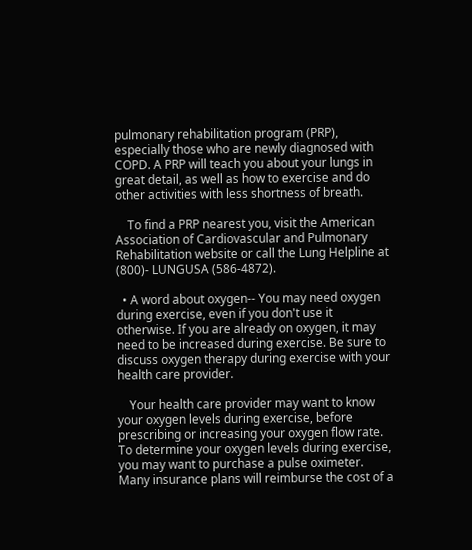pulmonary rehabilitation program (PRP), especially those who are newly diagnosed with COPD. A PRP will teach you about your lungs in great detail, as well as how to exercise and do other activities with less shortness of breath.

    To find a PRP nearest you, visit the American Association of Cardiovascular and Pulmonary Rehabilitation website or call the Lung Helpline at (800)- LUNGUSA (586-4872).

  • A word about oxygen-- You may need oxygen during exercise, even if you don't use it otherwise. If you are already on oxygen, it may need to be increased during exercise. Be sure to discuss oxygen therapy during exercise with your health care provider.

    Your health care provider may want to know your oxygen levels during exercise, before prescribing or increasing your oxygen flow rate. To determine your oxygen levels during exercise, you may want to purchase a pulse oximeter. Many insurance plans will reimburse the cost of a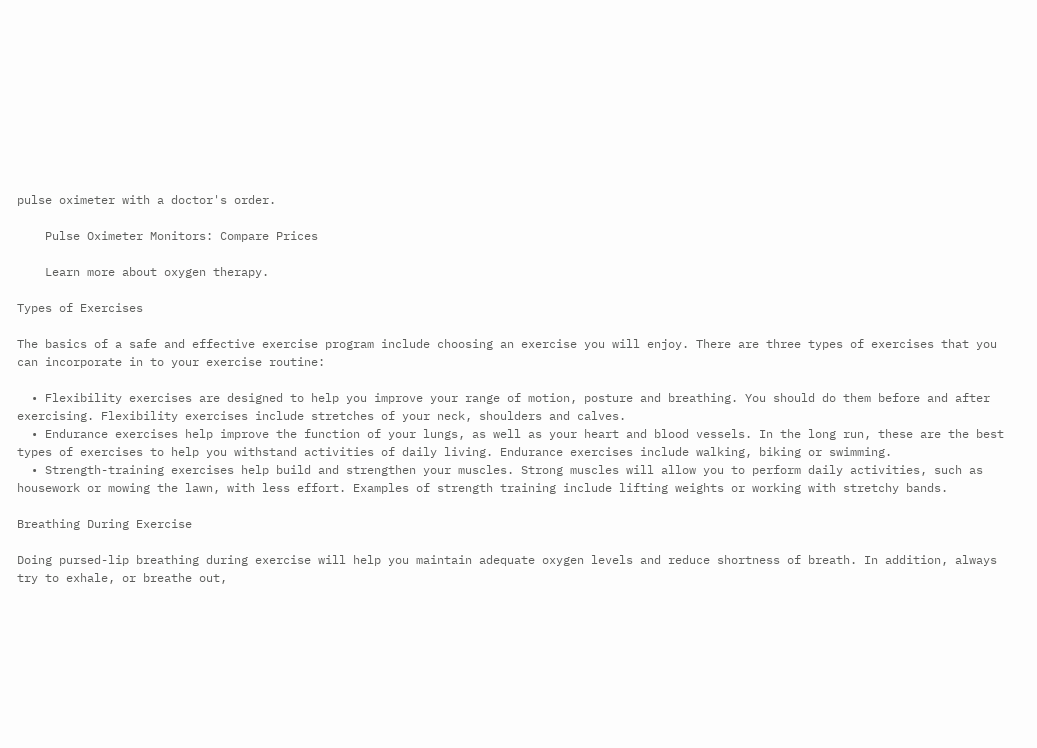pulse oximeter with a doctor's order.

    Pulse Oximeter Monitors: Compare Prices

    Learn more about oxygen therapy.

Types of Exercises

The basics of a safe and effective exercise program include choosing an exercise you will enjoy. There are three types of exercises that you can incorporate in to your exercise routine:

  • Flexibility exercises are designed to help you improve your range of motion, posture and breathing. You should do them before and after exercising. Flexibility exercises include stretches of your neck, shoulders and calves.
  • Endurance exercises help improve the function of your lungs, as well as your heart and blood vessels. In the long run, these are the best types of exercises to help you withstand activities of daily living. Endurance exercises include walking, biking or swimming.
  • Strength-training exercises help build and strengthen your muscles. Strong muscles will allow you to perform daily activities, such as housework or mowing the lawn, with less effort. Examples of strength training include lifting weights or working with stretchy bands.

Breathing During Exercise

Doing pursed-lip breathing during exercise will help you maintain adequate oxygen levels and reduce shortness of breath. In addition, always try to exhale, or breathe out,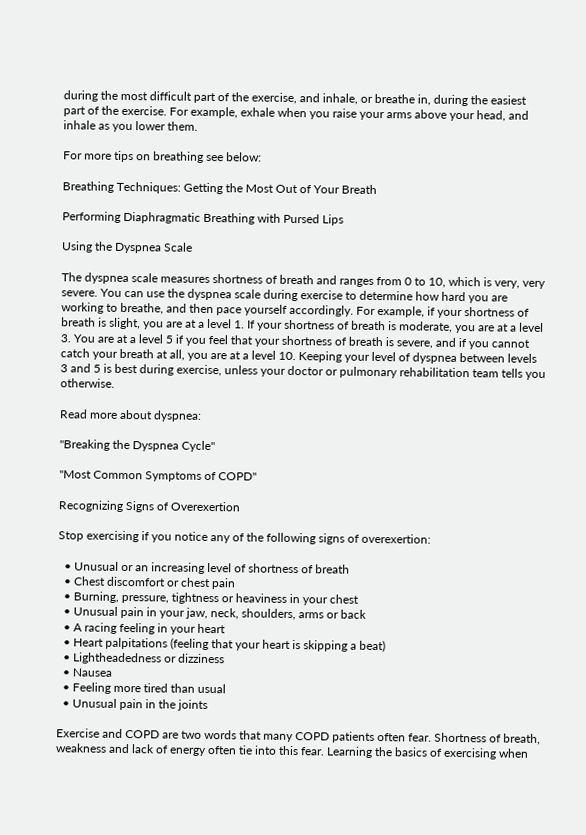during the most difficult part of the exercise, and inhale, or breathe in, during the easiest part of the exercise. For example, exhale when you raise your arms above your head, and inhale as you lower them.

For more tips on breathing see below:

Breathing Techniques: Getting the Most Out of Your Breath

Performing Diaphragmatic Breathing with Pursed Lips

Using the Dyspnea Scale

The dyspnea scale measures shortness of breath and ranges from 0 to 10, which is very, very severe. You can use the dyspnea scale during exercise to determine how hard you are working to breathe, and then pace yourself accordingly. For example, if your shortness of breath is slight, you are at a level 1. If your shortness of breath is moderate, you are at a level 3. You are at a level 5 if you feel that your shortness of breath is severe, and if you cannot catch your breath at all, you are at a level 10. Keeping your level of dyspnea between levels 3 and 5 is best during exercise, unless your doctor or pulmonary rehabilitation team tells you otherwise.

Read more about dyspnea:

"Breaking the Dyspnea Cycle"

"Most Common Symptoms of COPD"

Recognizing Signs of Overexertion

Stop exercising if you notice any of the following signs of overexertion:

  • Unusual or an increasing level of shortness of breath
  • Chest discomfort or chest pain
  • Burning, pressure, tightness or heaviness in your chest
  • Unusual pain in your jaw, neck, shoulders, arms or back
  • A racing feeling in your heart
  • Heart palpitations (feeling that your heart is skipping a beat)
  • Lightheadedness or dizziness
  • Nausea
  • Feeling more tired than usual
  • Unusual pain in the joints

Exercise and COPD are two words that many COPD patients often fear. Shortness of breath, weakness and lack of energy often tie into this fear. Learning the basics of exercising when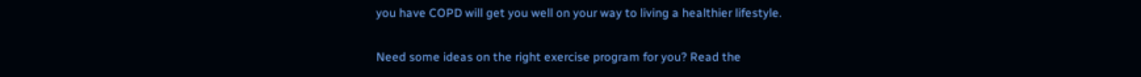you have COPD will get you well on your way to living a healthier lifestyle.

Need some ideas on the right exercise program for you? Read the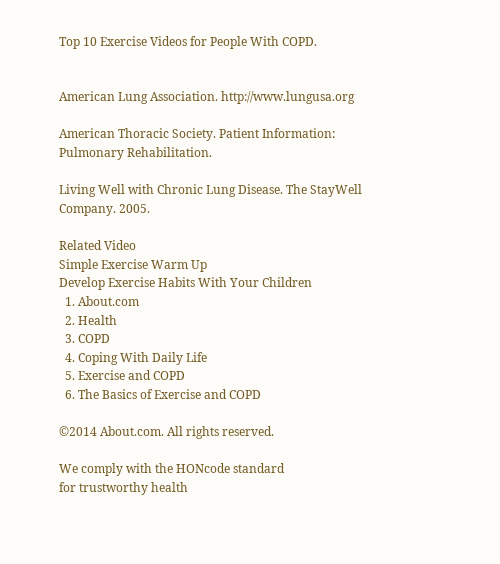Top 10 Exercise Videos for People With COPD.


American Lung Association. http://www.lungusa.org

American Thoracic Society. Patient Information: Pulmonary Rehabilitation.

Living Well with Chronic Lung Disease. The StayWell Company. 2005.

Related Video
Simple Exercise Warm Up
Develop Exercise Habits With Your Children
  1. About.com
  2. Health
  3. COPD
  4. Coping With Daily Life
  5. Exercise and COPD
  6. The Basics of Exercise and COPD

©2014 About.com. All rights reserved.

We comply with the HONcode standard
for trustworthy health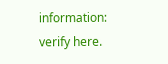information: verify here.